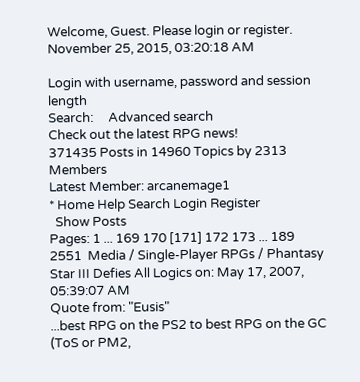Welcome, Guest. Please login or register.
November 25, 2015, 03:20:18 AM

Login with username, password and session length
Search:     Advanced search
Check out the latest RPG news!
371435 Posts in 14960 Topics by 2313 Members
Latest Member: arcanemage1
* Home Help Search Login Register
  Show Posts
Pages: 1 ... 169 170 [171] 172 173 ... 189
2551  Media / Single-Player RPGs / Phantasy Star III Defies All Logics on: May 17, 2007, 05:39:07 AM
Quote from: "Eusis"
...best RPG on the PS2 to best RPG on the GC (ToS or PM2,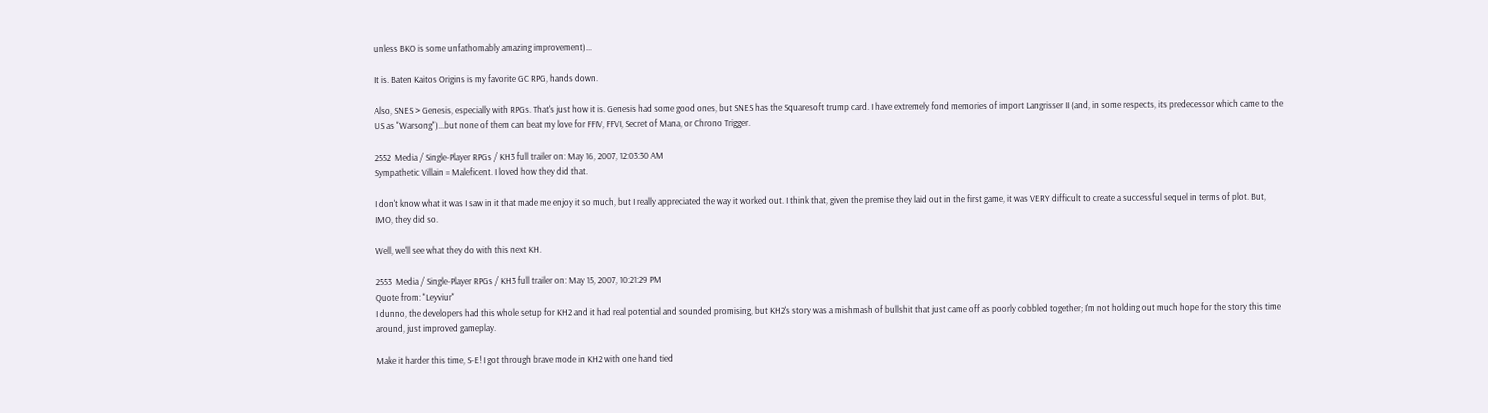unless BKO is some unfathomably amazing improvement)...

It is. Baten Kaitos Origins is my favorite GC RPG, hands down.

Also, SNES > Genesis, especially with RPGs. That's just how it is. Genesis had some good ones, but SNES has the Squaresoft trump card. I have extremely fond memories of import Langrisser II (and, in some respects, its predecessor which came to the US as "Warsong")...but none of them can beat my love for FFIV, FFVI, Secret of Mana, or Chrono Trigger.

2552  Media / Single-Player RPGs / KH3 full trailer on: May 16, 2007, 12:03:30 AM
Sympathetic Villain = Maleficent. I loved how they did that.

I don't know what it was I saw in it that made me enjoy it so much, but I really appreciated the way it worked out. I think that, given the premise they laid out in the first game, it was VERY difficult to create a successful sequel in terms of plot. But, IMO, they did so.

Well, we'll see what they do with this next KH.

2553  Media / Single-Player RPGs / KH3 full trailer on: May 15, 2007, 10:21:29 PM
Quote from: "Leyviur"
I dunno, the developers had this whole setup for KH2 and it had real potential and sounded promising, but KH2's story was a mishmash of bullshit that just came off as poorly cobbled together; I'm not holding out much hope for the story this time around, just improved gameplay.

Make it harder this time, S-E! I got through brave mode in KH2 with one hand tied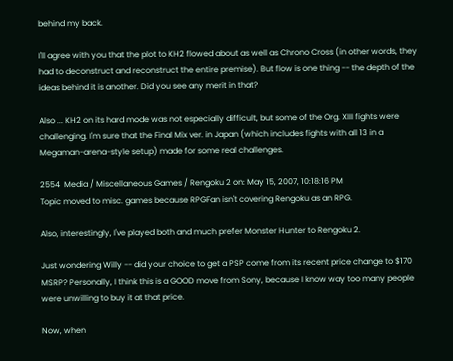behind my back.

I'll agree with you that the plot to KH2 flowed about as well as Chrono Cross (in other words, they had to deconstruct and reconstruct the entire premise). But flow is one thing -- the depth of the ideas behind it is another. Did you see any merit in that?

Also ... KH2 on its hard mode was not especially difficult, but some of the Org. XIII fights were challenging. I'm sure that the Final Mix ver. in Japan (which includes fights with all 13 in a Megaman-arena-style setup) made for some real challenges.

2554  Media / Miscellaneous Games / Rengoku 2 on: May 15, 2007, 10:18:16 PM
Topic moved to misc. games because RPGFan isn't covering Rengoku as an RPG.

Also, interestingly, I've played both and much prefer Monster Hunter to Rengoku 2.

Just wondering Willy -- did your choice to get a PSP come from its recent price change to $170 MSRP? Personally, I think this is a GOOD move from Sony, because I know way too many people were unwilling to buy it at that price.

Now, when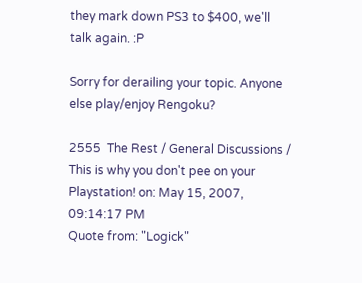they mark down PS3 to $400, we'll talk again. :P

Sorry for derailing your topic. Anyone else play/enjoy Rengoku?

2555  The Rest / General Discussions / This is why you don't pee on your Playstation! on: May 15, 2007, 09:14:17 PM
Quote from: "Logick"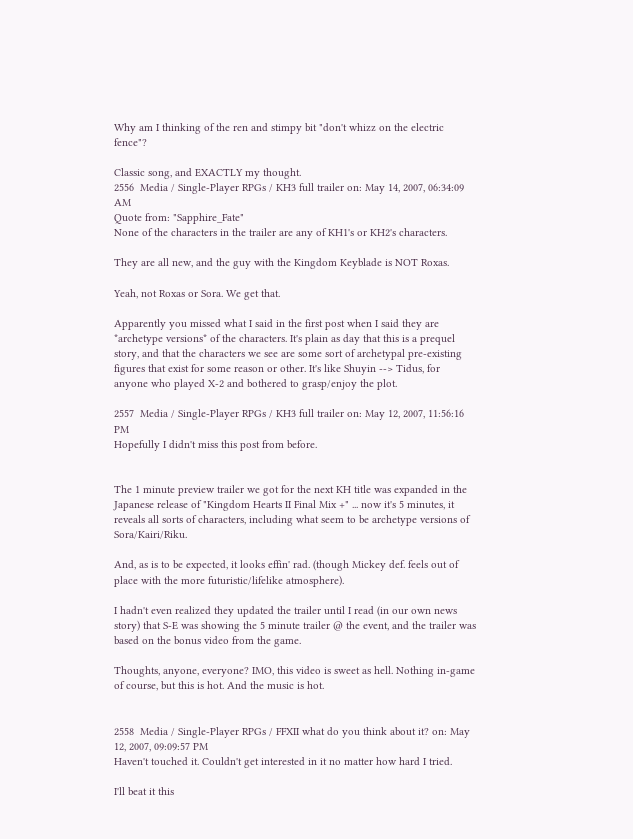Why am I thinking of the ren and stimpy bit "don't whizz on the electric fence"?

Classic song, and EXACTLY my thought.
2556  Media / Single-Player RPGs / KH3 full trailer on: May 14, 2007, 06:34:09 AM
Quote from: "Sapphire_Fate"
None of the characters in the trailer are any of KH1's or KH2's characters.

They are all new, and the guy with the Kingdom Keyblade is NOT Roxas.

Yeah, not Roxas or Sora. We get that.

Apparently you missed what I said in the first post when I said they are *archetype versions* of the characters. It's plain as day that this is a prequel story, and that the characters we see are some sort of archetypal pre-existing figures that exist for some reason or other. It's like Shuyin --> Tidus, for anyone who played X-2 and bothered to grasp/enjoy the plot.

2557  Media / Single-Player RPGs / KH3 full trailer on: May 12, 2007, 11:56:16 PM
Hopefully I didn't miss this post from before.


The 1 minute preview trailer we got for the next KH title was expanded in the Japanese release of "Kingdom Hearts II Final Mix +" ... now it's 5 minutes, it reveals all sorts of characters, including what seem to be archetype versions of Sora/Kairi/Riku.

And, as is to be expected, it looks effin' rad. (though Mickey def. feels out of place with the more futuristic/lifelike atmosphere).

I hadn't even realized they updated the trailer until I read (in our own news story) that S-E was showing the 5 minute trailer @ the event, and the trailer was based on the bonus video from the game.

Thoughts, anyone, everyone? IMO, this video is sweet as hell. Nothing in-game of course, but this is hot. And the music is hot.


2558  Media / Single-Player RPGs / FFXII what do you think about it? on: May 12, 2007, 09:09:57 PM
Haven't touched it. Couldn't get interested in it no matter how hard I tried.

I'll beat it this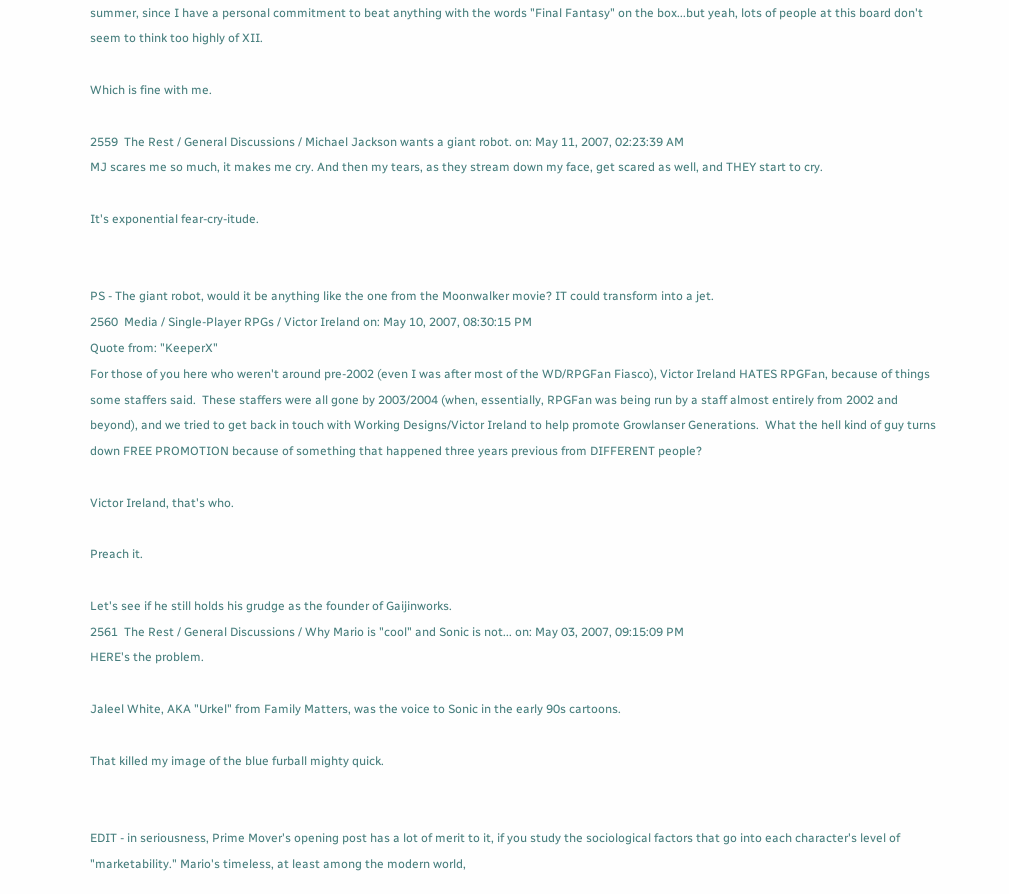summer, since I have a personal commitment to beat anything with the words "Final Fantasy" on the box...but yeah, lots of people at this board don't seem to think too highly of XII.

Which is fine with me.

2559  The Rest / General Discussions / Michael Jackson wants a giant robot. on: May 11, 2007, 02:23:39 AM
MJ scares me so much, it makes me cry. And then my tears, as they stream down my face, get scared as well, and THEY start to cry.

It's exponential fear-cry-itude.


PS - The giant robot, would it be anything like the one from the Moonwalker movie? IT could transform into a jet.
2560  Media / Single-Player RPGs / Victor Ireland on: May 10, 2007, 08:30:15 PM
Quote from: "KeeperX"
For those of you here who weren't around pre-2002 (even I was after most of the WD/RPGFan Fiasco), Victor Ireland HATES RPGFan, because of things some staffers said.  These staffers were all gone by 2003/2004 (when, essentially, RPGFan was being run by a staff almost entirely from 2002 and beyond), and we tried to get back in touch with Working Designs/Victor Ireland to help promote Growlanser Generations.  What the hell kind of guy turns down FREE PROMOTION because of something that happened three years previous from DIFFERENT people?

Victor Ireland, that's who.

Preach it.

Let's see if he still holds his grudge as the founder of Gaijinworks.
2561  The Rest / General Discussions / Why Mario is "cool" and Sonic is not... on: May 03, 2007, 09:15:09 PM
HERE's the problem.

Jaleel White, AKA "Urkel" from Family Matters, was the voice to Sonic in the early 90s cartoons.

That killed my image of the blue furball mighty quick.


EDIT - in seriousness, Prime Mover's opening post has a lot of merit to it, if you study the sociological factors that go into each character's level of "marketability." Mario's timeless, at least among the modern world,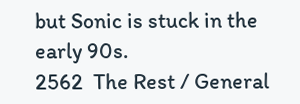but Sonic is stuck in the early 90s.
2562  The Rest / General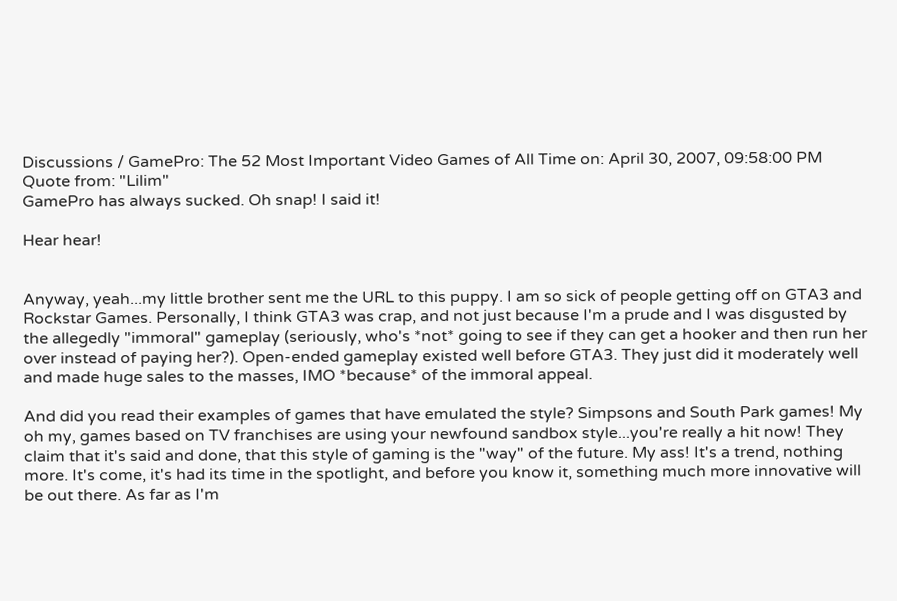Discussions / GamePro: The 52 Most Important Video Games of All Time on: April 30, 2007, 09:58:00 PM
Quote from: "Lilim"
GamePro has always sucked. Oh snap! I said it!

Hear hear!


Anyway, yeah...my little brother sent me the URL to this puppy. I am so sick of people getting off on GTA3 and Rockstar Games. Personally, I think GTA3 was crap, and not just because I'm a prude and I was disgusted by the allegedly "immoral" gameplay (seriously, who's *not* going to see if they can get a hooker and then run her over instead of paying her?). Open-ended gameplay existed well before GTA3. They just did it moderately well and made huge sales to the masses, IMO *because* of the immoral appeal.

And did you read their examples of games that have emulated the style? Simpsons and South Park games! My oh my, games based on TV franchises are using your newfound sandbox style...you're really a hit now! They claim that it's said and done, that this style of gaming is the "way" of the future. My ass! It's a trend, nothing more. It's come, it's had its time in the spotlight, and before you know it, something much more innovative will be out there. As far as I'm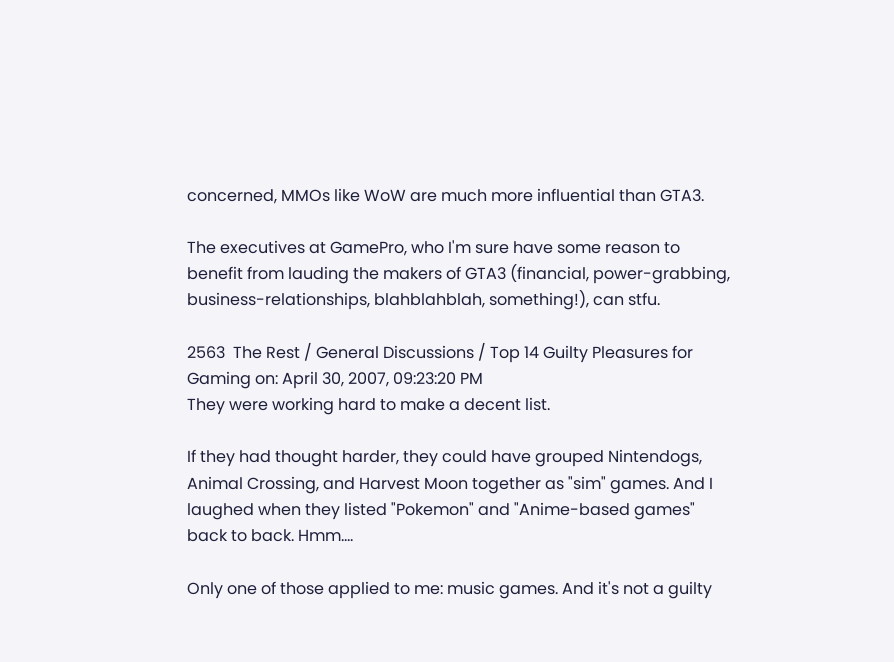concerned, MMOs like WoW are much more influential than GTA3.

The executives at GamePro, who I'm sure have some reason to benefit from lauding the makers of GTA3 (financial, power-grabbing, business-relationships, blahblahblah, something!), can stfu.

2563  The Rest / General Discussions / Top 14 Guilty Pleasures for Gaming on: April 30, 2007, 09:23:20 PM
They were working hard to make a decent list.

If they had thought harder, they could have grouped Nintendogs, Animal Crossing, and Harvest Moon together as "sim" games. And I laughed when they listed "Pokemon" and "Anime-based games" back to back. Hmm....

Only one of those applied to me: music games. And it's not a guilty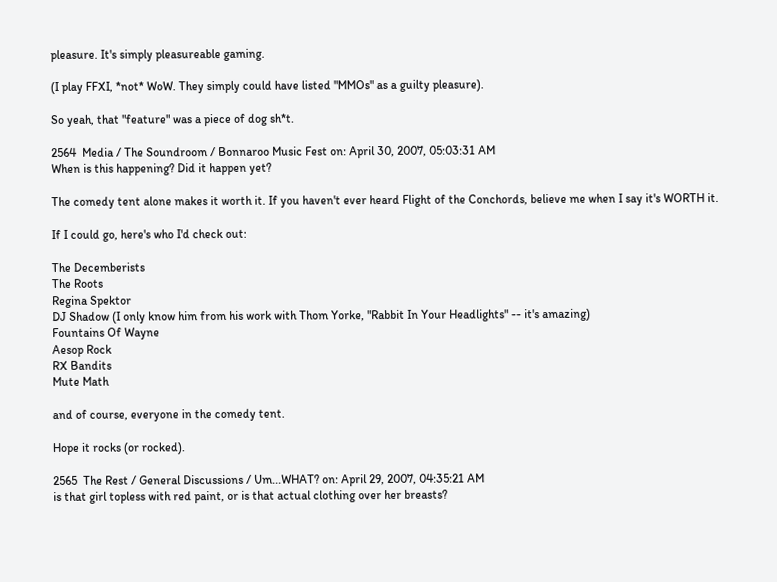pleasure. It's simply pleasureable gaming.

(I play FFXI, *not* WoW. They simply could have listed "MMOs" as a guilty pleasure).

So yeah, that "feature" was a piece of dog sh*t.

2564  Media / The Soundroom / Bonnaroo Music Fest on: April 30, 2007, 05:03:31 AM
When is this happening? Did it happen yet?

The comedy tent alone makes it worth it. If you haven't ever heard Flight of the Conchords, believe me when I say it's WORTH it.

If I could go, here's who I'd check out:

The Decemberists
The Roots
Regina Spektor
DJ Shadow (I only know him from his work with Thom Yorke, "Rabbit In Your Headlights" -- it's amazing)
Fountains Of Wayne
Aesop Rock
RX Bandits
Mute Math

and of course, everyone in the comedy tent.

Hope it rocks (or rocked).

2565  The Rest / General Discussions / Um...WHAT? on: April 29, 2007, 04:35:21 AM
is that girl topless with red paint, or is that actual clothing over her breasts?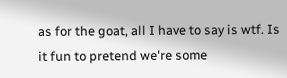as for the goat, all I have to say is wtf. Is it fun to pretend we're some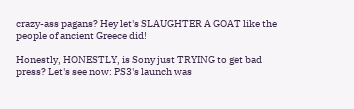crazy-ass pagans? Hey let's SLAUGHTER A GOAT like the people of ancient Greece did!

Honestly, HONESTLY, is Sony just TRYING to get bad press? Let's see now: PS3's launch was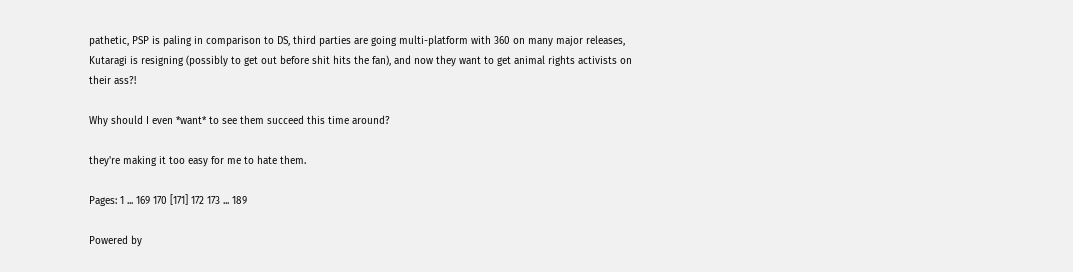pathetic, PSP is paling in comparison to DS, third parties are going multi-platform with 360 on many major releases, Kutaragi is resigning (possibly to get out before shit hits the fan), and now they want to get animal rights activists on their ass?!

Why should I even *want* to see them succeed this time around?

they're making it too easy for me to hate them.

Pages: 1 ... 169 170 [171] 172 173 ... 189

Powered by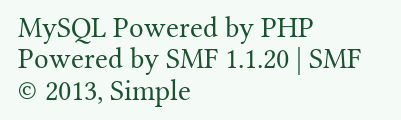MySQL Powered by PHP Powered by SMF 1.1.20 | SMF © 2013, Simple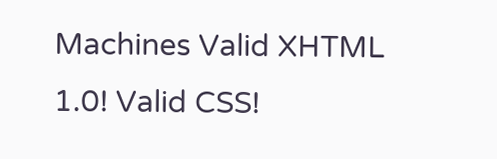Machines Valid XHTML 1.0! Valid CSS!